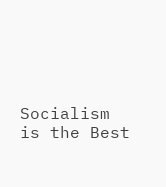Socialism is the Best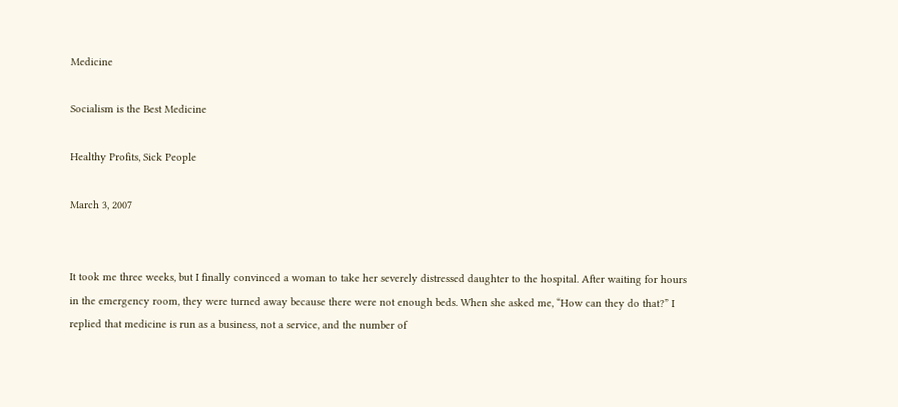Medicine

Socialism is the Best Medicine

Healthy Profits, Sick People

March 3, 2007


It took me three weeks, but I finally convinced a woman to take her severely distressed daughter to the hospital. After waiting for hours in the emergency room, they were turned away because there were not enough beds. When she asked me, “How can they do that?” I replied that medicine is run as a business, not a service, and the number of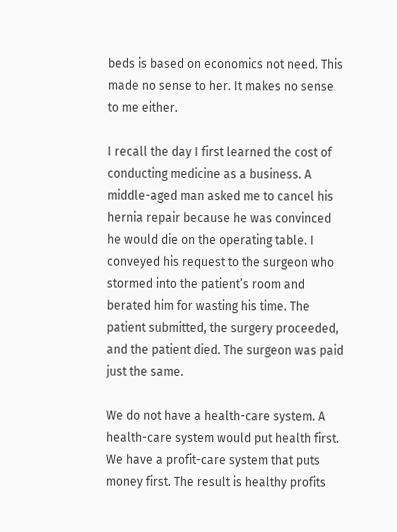beds is based on economics not need. This made no sense to her. It makes no sense to me either.

I recall the day I first learned the cost of conducting medicine as a business. A middle-aged man asked me to cancel his hernia repair because he was convinced he would die on the operating table. I conveyed his request to the surgeon who stormed into the patient’s room and berated him for wasting his time. The patient submitted, the surgery proceeded, and the patient died. The surgeon was paid just the same.

We do not have a health-care system. A health-care system would put health first. We have a profit-care system that puts money first. The result is healthy profits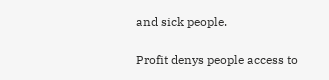and sick people.

Profit denys people access to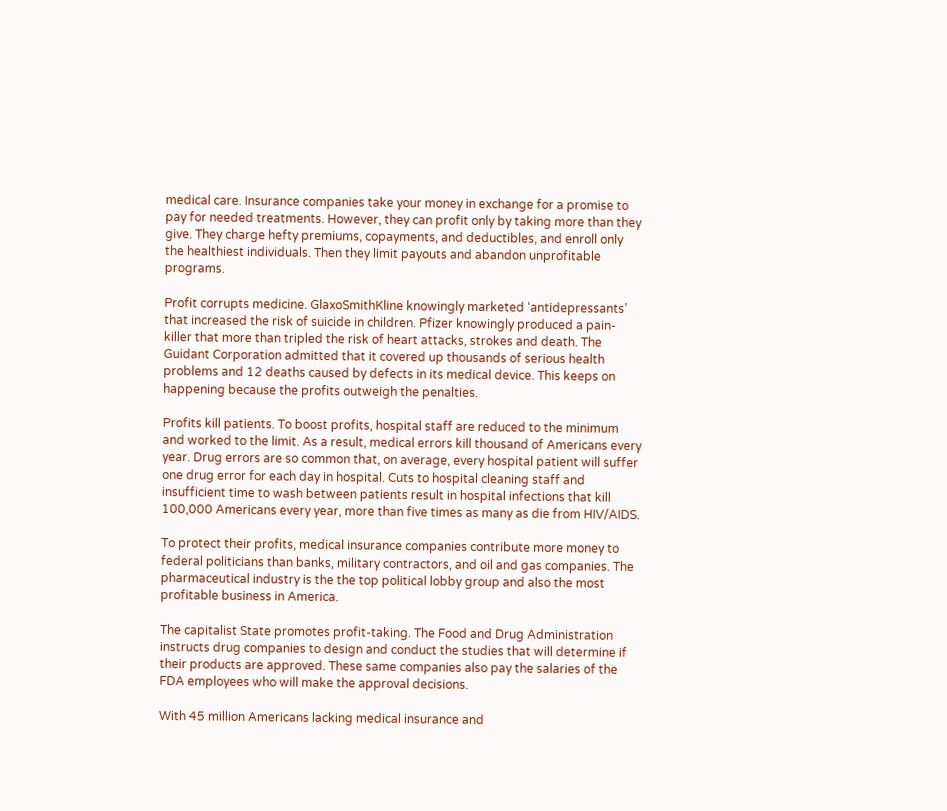medical care. Insurance companies take your money in exchange for a promise to pay for needed treatments. However, they can profit only by taking more than they give. They charge hefty premiums, copayments, and deductibles, and enroll only the healthiest individuals. Then they limit payouts and abandon unprofitable programs.

Profit corrupts medicine. GlaxoSmithKline knowingly marketed ‘antidepressants’ that increased the risk of suicide in children. Pfizer knowingly produced a pain-killer that more than tripled the risk of heart attacks, strokes and death. The Guidant Corporation admitted that it covered up thousands of serious health problems and 12 deaths caused by defects in its medical device. This keeps on happening because the profits outweigh the penalties.

Profits kill patients. To boost profits, hospital staff are reduced to the minimum and worked to the limit. As a result, medical errors kill thousand of Americans every year. Drug errors are so common that, on average, every hospital patient will suffer one drug error for each day in hospital. Cuts to hospital cleaning staff and insufficient time to wash between patients result in hospital infections that kill 100,000 Americans every year, more than five times as many as die from HIV/AIDS.

To protect their profits, medical insurance companies contribute more money to federal politicians than banks, military contractors, and oil and gas companies. The pharmaceutical industry is the the top political lobby group and also the most profitable business in America.

The capitalist State promotes profit-taking. The Food and Drug Administration instructs drug companies to design and conduct the studies that will determine if their products are approved. These same companies also pay the salaries of the FDA employees who will make the approval decisions.

With 45 million Americans lacking medical insurance and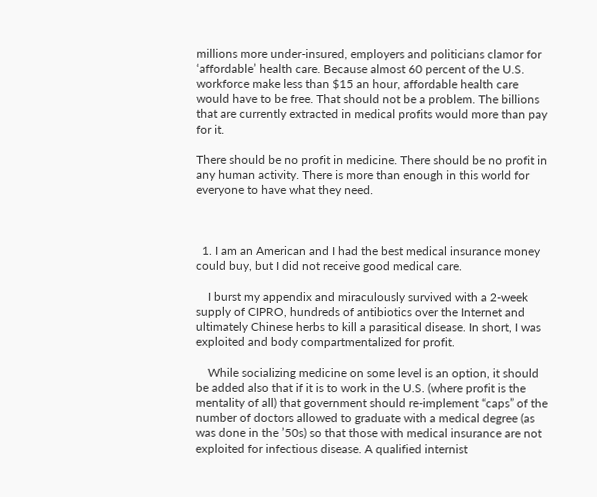millions more under-insured, employers and politicians clamor for ‘affordable’ health care. Because almost 60 percent of the U.S. workforce make less than $15 an hour, affordable health care would have to be free. That should not be a problem. The billions that are currently extracted in medical profits would more than pay for it.

There should be no profit in medicine. There should be no profit in any human activity. There is more than enough in this world for everyone to have what they need.



  1. I am an American and I had the best medical insurance money could buy, but I did not receive good medical care.

    I burst my appendix and miraculously survived with a 2-week supply of CIPRO, hundreds of antibiotics over the Internet and ultimately Chinese herbs to kill a parasitical disease. In short, I was exploited and body compartmentalized for profit.

    While socializing medicine on some level is an option, it should be added also that if it is to work in the U.S. (where profit is the mentality of all) that government should re-implement “caps” of the number of doctors allowed to graduate with a medical degree (as was done in the ’50s) so that those with medical insurance are not exploited for infectious disease. A qualified internist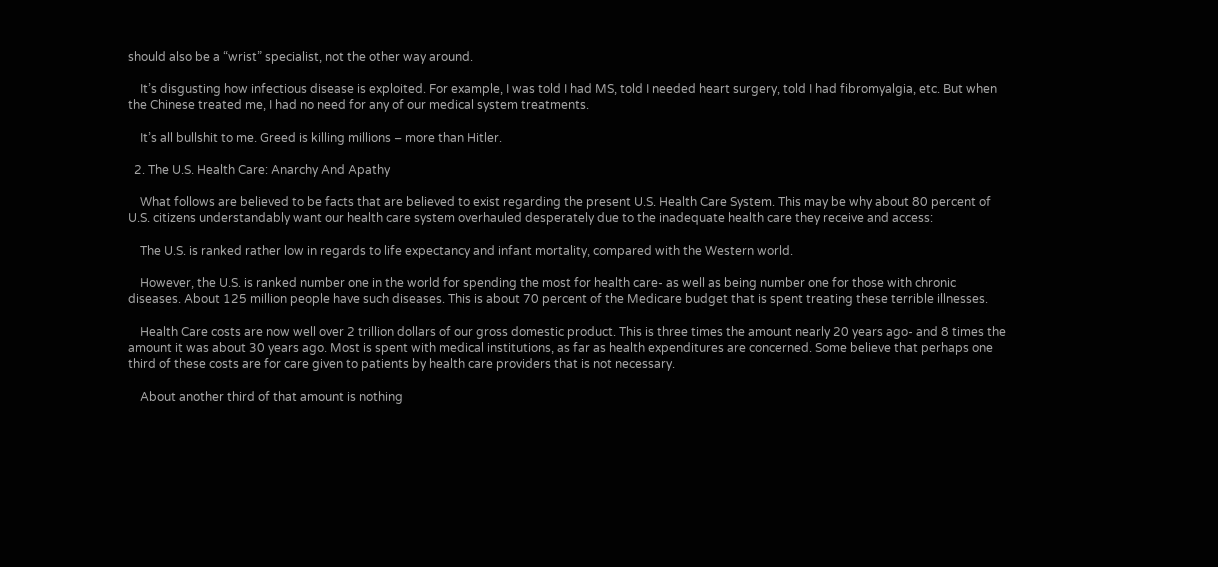should also be a “wrist” specialist, not the other way around.

    It’s disgusting how infectious disease is exploited. For example, I was told I had MS, told I needed heart surgery, told I had fibromyalgia, etc. But when the Chinese treated me, I had no need for any of our medical system treatments.

    It’s all bullshit to me. Greed is killing millions – more than Hitler.

  2. The U.S. Health Care: Anarchy And Apathy

    What follows are believed to be facts that are believed to exist regarding the present U.S. Health Care System. This may be why about 80 percent of U.S. citizens understandably want our health care system overhauled desperately due to the inadequate health care they receive and access:

    The U.S. is ranked rather low in regards to life expectancy and infant mortality, compared with the Western world.

    However, the U.S. is ranked number one in the world for spending the most for health care- as well as being number one for those with chronic diseases. About 125 million people have such diseases. This is about 70 percent of the Medicare budget that is spent treating these terrible illnesses.

    Health Care costs are now well over 2 trillion dollars of our gross domestic product. This is three times the amount nearly 20 years ago- and 8 times the amount it was about 30 years ago. Most is spent with medical institutions, as far as health expenditures are concerned. Some believe that perhaps one third of these costs are for care given to patients by health care providers that is not necessary.

    About another third of that amount is nothing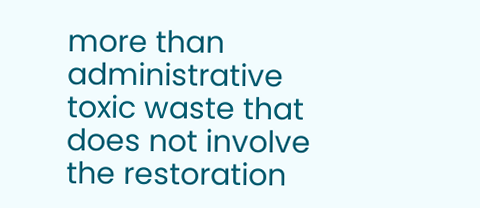more than administrative toxic waste that does not involve the restoration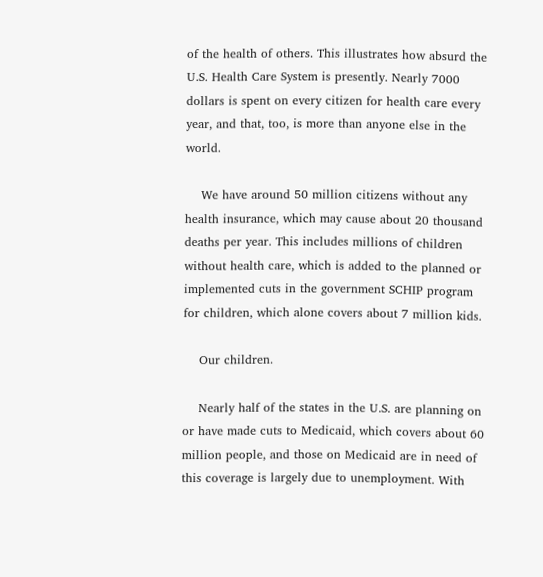of the health of others. This illustrates how absurd the U.S. Health Care System is presently. Nearly 7000 dollars is spent on every citizen for health care every year, and that, too, is more than anyone else in the world.

    We have around 50 million citizens without any health insurance, which may cause about 20 thousand deaths per year. This includes millions of children without health care, which is added to the planned or implemented cuts in the government SCHIP program for children, which alone covers about 7 million kids.

    Our children.

    Nearly half of the states in the U.S. are planning on or have made cuts to Medicaid, which covers about 60 million people, and those on Medicaid are in need of this coverage is largely due to unemployment. With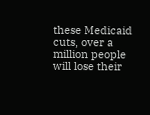these Medicaid cuts, over a million people will lose their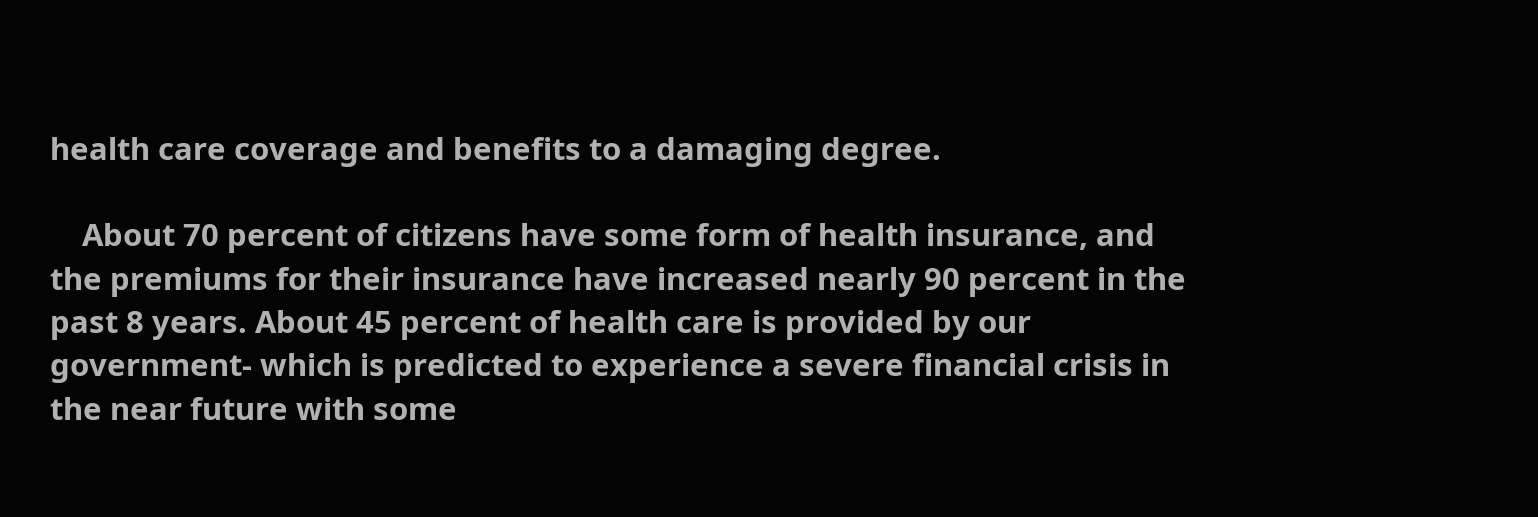health care coverage and benefits to a damaging degree.

    About 70 percent of citizens have some form of health insurance, and the premiums for their insurance have increased nearly 90 percent in the past 8 years. About 45 percent of health care is provided by our government- which is predicted to experience a severe financial crisis in the near future with some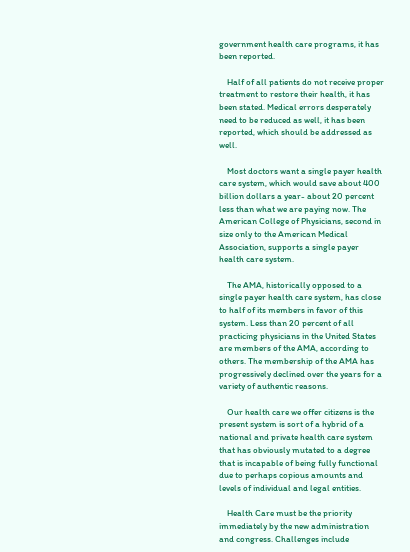government health care programs, it has been reported.

    Half of all patients do not receive proper treatment to restore their health, it has been stated. Medical errors desperately need to be reduced as well, it has been reported, which should be addressed as well.

    Most doctors want a single payer health care system, which would save about 400 billion dollars a year- about 20 percent less than what we are paying now. The American College of Physicians, second in size only to the American Medical Association, supports a single payer health care system.

    The AMA, historically opposed to a single payer health care system, has close to half of its members in favor of this system. Less than 20 percent of all practicing physicians in the United States are members of the AMA, according to others. The membership of the AMA has progressively declined over the years for a variety of authentic reasons.

    Our health care we offer citizens is the present system is sort of a hybrid of a national and private health care system that has obviously mutated to a degree that is incapable of being fully functional due to perhaps copious amounts and levels of individual and legal entities.

    Health Care must be the priority immediately by the new administration and congress. Challenges include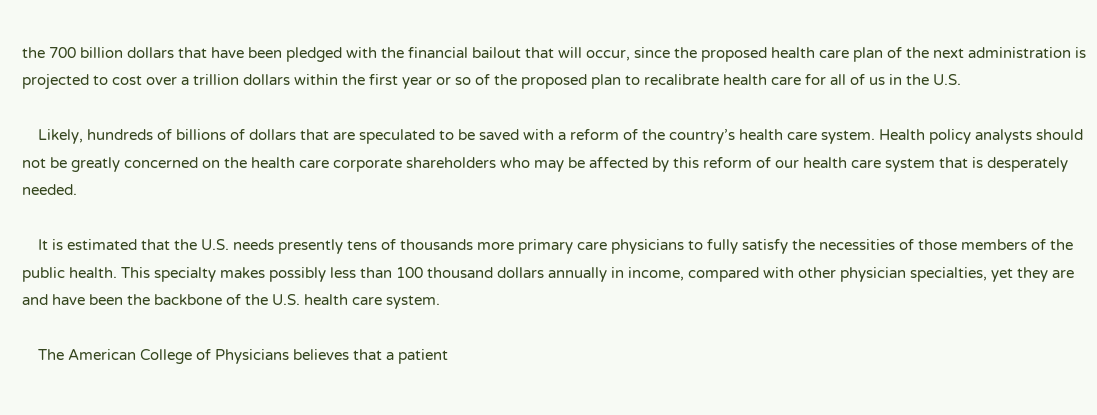the 700 billion dollars that have been pledged with the financial bailout that will occur, since the proposed health care plan of the next administration is projected to cost over a trillion dollars within the first year or so of the proposed plan to recalibrate health care for all of us in the U.S.

    Likely, hundreds of billions of dollars that are speculated to be saved with a reform of the country’s health care system. Health policy analysts should not be greatly concerned on the health care corporate shareholders who may be affected by this reform of our health care system that is desperately needed.

    It is estimated that the U.S. needs presently tens of thousands more primary care physicians to fully satisfy the necessities of those members of the public health. This specialty makes possibly less than 100 thousand dollars annually in income, compared with other physician specialties, yet they are and have been the backbone of the U.S. health care system.

    The American College of Physicians believes that a patient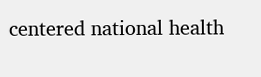centered national health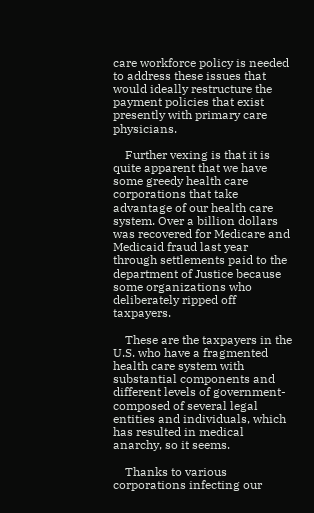care workforce policy is needed to address these issues that would ideally restructure the payment policies that exist presently with primary care physicians.

    Further vexing is that it is quite apparent that we have some greedy health care corporations that take advantage of our health care system. Over a billion dollars was recovered for Medicare and Medicaid fraud last year through settlements paid to the department of Justice because some organizations who deliberately ripped off taxpayers.

    These are the taxpayers in the U.S. who have a fragmented health care system with substantial components and different levels of government- composed of several legal entities and individuals, which has resulted in medical anarchy, so it seems.

    Thanks to various corporations infecting our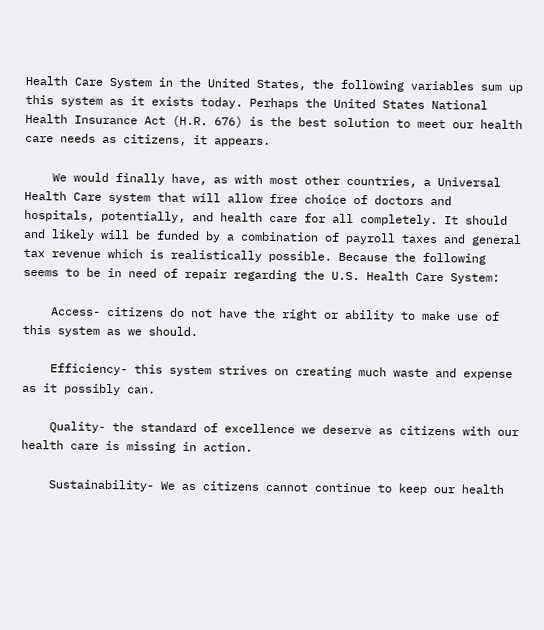Health Care System in the United States, the following variables sum up this system as it exists today. Perhaps the United States National Health Insurance Act (H.R. 676) is the best solution to meet our health care needs as citizens, it appears.

    We would finally have, as with most other countries, a Universal Health Care system that will allow free choice of doctors and hospitals, potentially, and health care for all completely. It should and likely will be funded by a combination of payroll taxes and general tax revenue which is realistically possible. Because the following seems to be in need of repair regarding the U.S. Health Care System:

    Access- citizens do not have the right or ability to make use of this system as we should.

    Efficiency- this system strives on creating much waste and expense as it possibly can.

    Quality- the standard of excellence we deserve as citizens with our health care is missing in action.

    Sustainability- We as citizens cannot continue to keep our health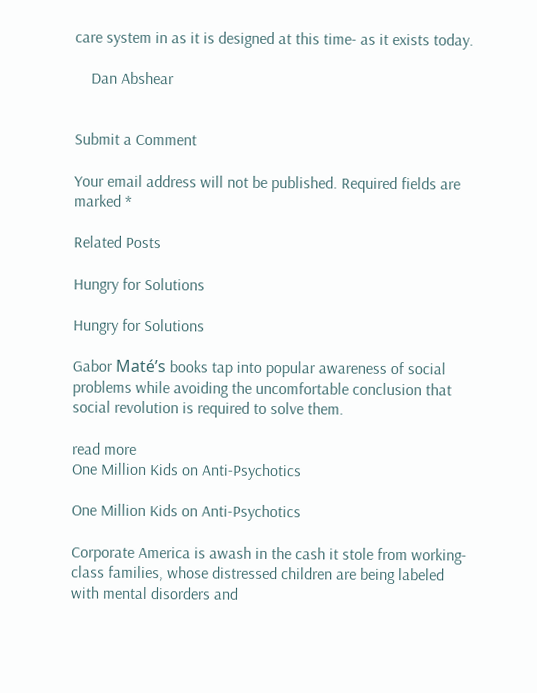care system in as it is designed at this time- as it exists today.

    Dan Abshear


Submit a Comment

Your email address will not be published. Required fields are marked *

Related Posts

Hungry for Solutions

Hungry for Solutions

Gabor Maté’s books tap into popular awareness of social problems while avoiding the uncomfortable conclusion that social revolution is required to solve them.

read more
One Million Kids on Anti-Psychotics

One Million Kids on Anti-Psychotics

Corporate America is awash in the cash it stole from working-class families, whose distressed children are being labeled with mental disorders and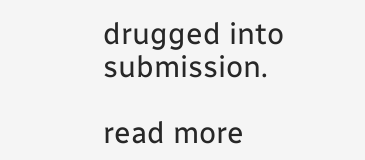drugged into submission.

read more